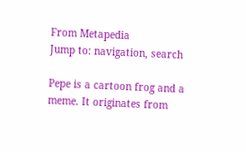From Metapedia
Jump to: navigation, search

Pepe is a cartoon frog and a meme. It originates from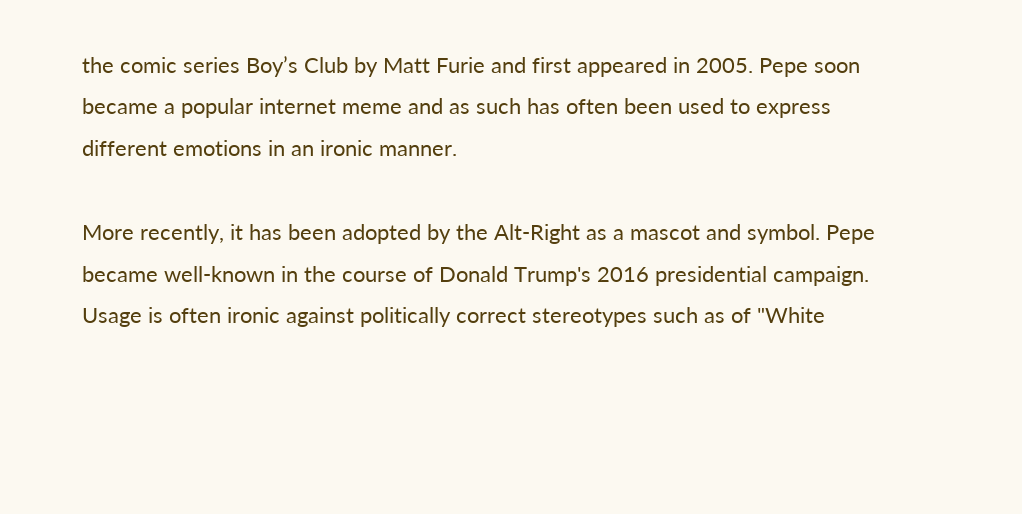the comic series Boy’s Club by Matt Furie and first appeared in 2005. Pepe soon became a popular internet meme and as such has often been used to express different emotions in an ironic manner.

More recently, it has been adopted by the Alt-Right as a mascot and symbol. Pepe became well-known in the course of Donald Trump's 2016 presidential campaign. Usage is often ironic against politically correct stereotypes such as of "White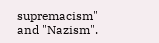supremacism" and "Nazism".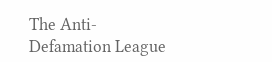The Anti-Defamation League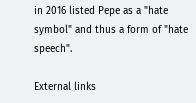in 2016 listed Pepe as a "hate symbol" and thus a form of "hate speech".

External links